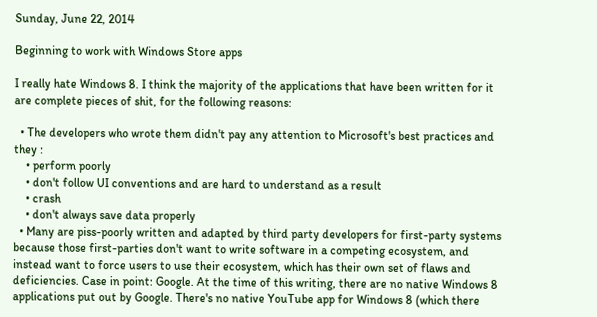Sunday, June 22, 2014

Beginning to work with Windows Store apps

I really hate Windows 8. I think the majority of the applications that have been written for it are complete pieces of shit, for the following reasons:

  • The developers who wrote them didn't pay any attention to Microsoft's best practices and they :
    • perform poorly
    • don't follow UI conventions and are hard to understand as a result
    • crash
    • don't always save data properly
  • Many are piss-poorly written and adapted by third party developers for first-party systems because those first-parties don't want to write software in a competing ecosystem, and instead want to force users to use their ecosystem, which has their own set of flaws and deficiencies. Case in point: Google. At the time of this writing, there are no native Windows 8 applications put out by Google. There's no native YouTube app for Windows 8 (which there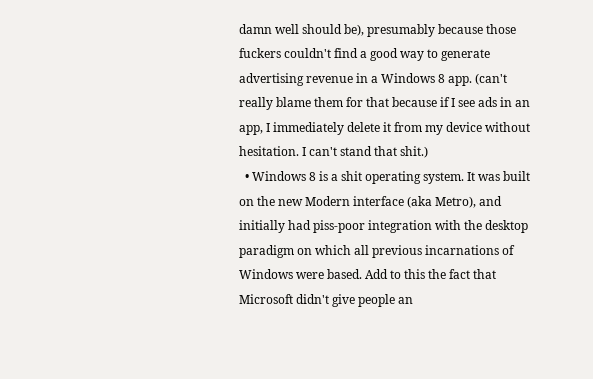damn well should be), presumably because those fuckers couldn't find a good way to generate advertising revenue in a Windows 8 app. (can't really blame them for that because if I see ads in an app, I immediately delete it from my device without hesitation. I can't stand that shit.)
  • Windows 8 is a shit operating system. It was built on the new Modern interface (aka Metro), and initially had piss-poor integration with the desktop paradigm on which all previous incarnations of Windows were based. Add to this the fact that Microsoft didn't give people an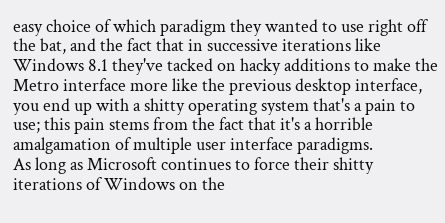easy choice of which paradigm they wanted to use right off the bat, and the fact that in successive iterations like Windows 8.1 they've tacked on hacky additions to make the Metro interface more like the previous desktop interface, you end up with a shitty operating system that's a pain to use; this pain stems from the fact that it's a horrible amalgamation of multiple user interface paradigms.
As long as Microsoft continues to force their shitty iterations of Windows on the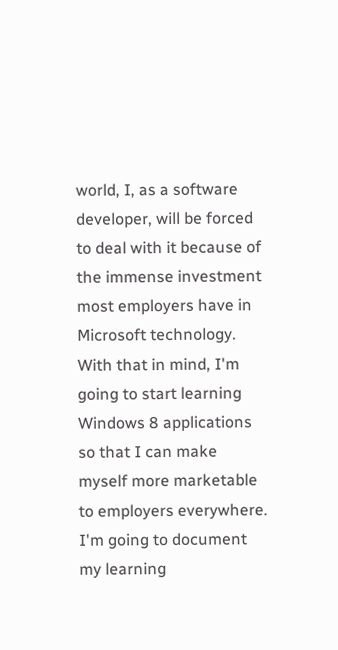world, I, as a software developer, will be forced to deal with it because of the immense investment most employers have in Microsoft technology. With that in mind, I'm going to start learning Windows 8 applications so that I can make myself more marketable to employers everywhere. I'm going to document my learning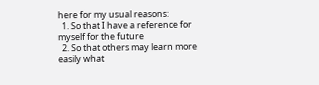here for my usual reasons:
  1. So that I have a reference for myself for the future
  2. So that others may learn more easily what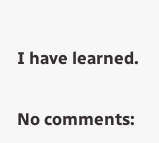I have learned.

No comments: